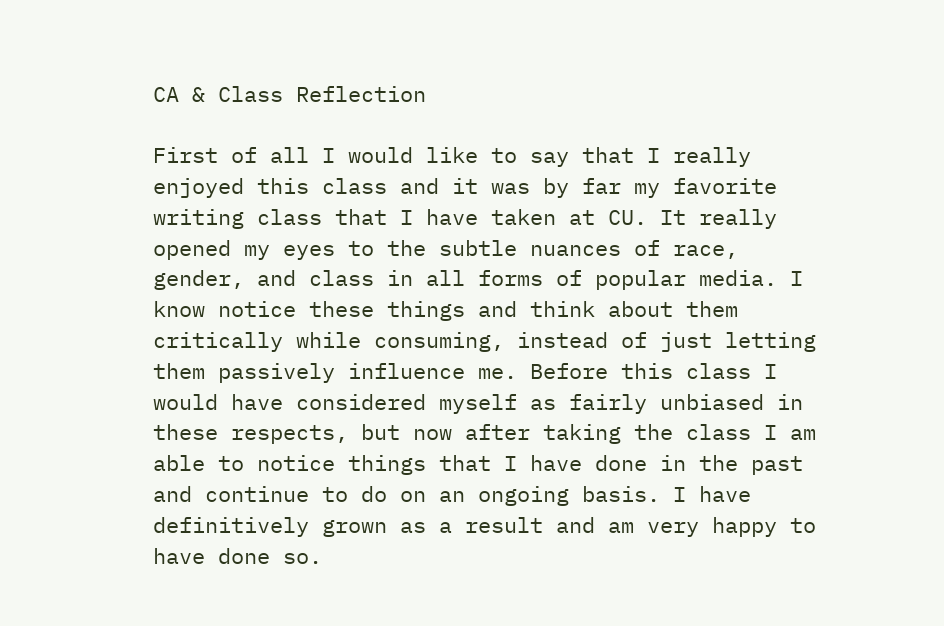CA & Class Reflection

First of all I would like to say that I really enjoyed this class and it was by far my favorite writing class that I have taken at CU. It really opened my eyes to the subtle nuances of race, gender, and class in all forms of popular media. I know notice these things and think about them critically while consuming, instead of just letting them passively influence me. Before this class I would have considered myself as fairly unbiased in these respects, but now after taking the class I am able to notice things that I have done in the past and continue to do on an ongoing basis. I have definitively grown as a result and am very happy to have done so.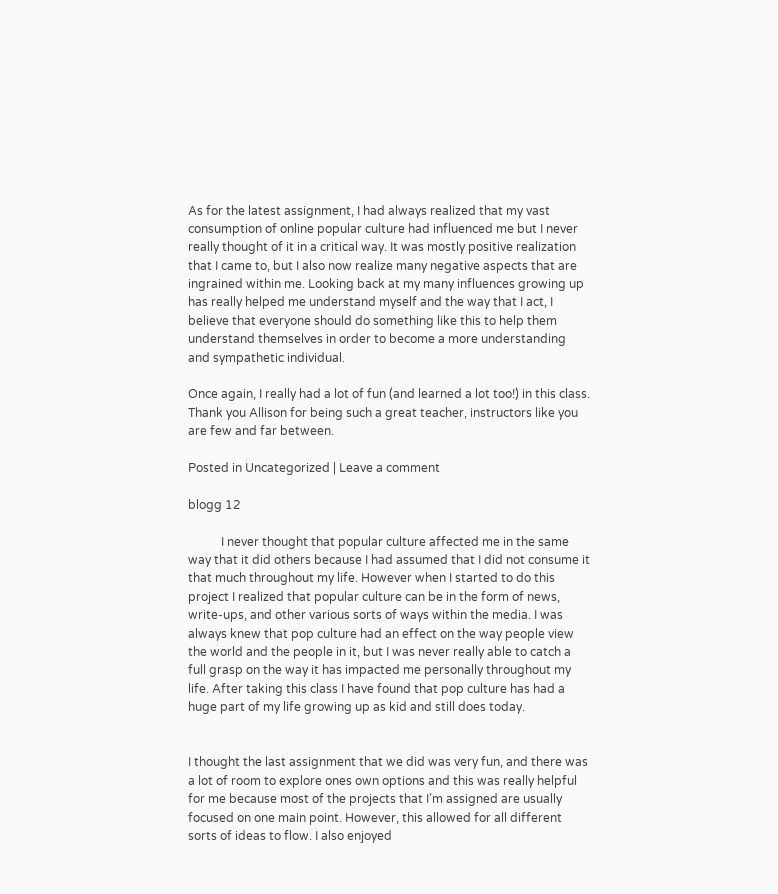As for the latest assignment, I had always realized that my vast consumption of online popular culture had influenced me but I never really thought of it in a critical way. It was mostly positive realization that I came to, but I also now realize many negative aspects that are ingrained within me. Looking back at my many influences growing up has really helped me understand myself and the way that I act, I believe that everyone should do something like this to help them understand themselves in order to become a more understanding and sympathetic individual.

Once again, I really had a lot of fun (and learned a lot too!) in this class. Thank you Allison for being such a great teacher, instructors like you are few and far between.

Posted in Uncategorized | Leave a comment

blogg 12

           I never thought that popular culture affected me in the same way that it did others because I had assumed that I did not consume it that much throughout my life. However when I started to do this project I realized that popular culture can be in the form of news, write-ups, and other various sorts of ways within the media. I was always knew that pop culture had an effect on the way people view the world and the people in it, but I was never really able to catch a full grasp on the way it has impacted me personally throughout my life. After taking this class I have found that pop culture has had a huge part of my life growing up as kid and still does today.


I thought the last assignment that we did was very fun, and there was a lot of room to explore ones own options and this was really helpful for me because most of the projects that I’m assigned are usually focused on one main point. However, this allowed for all different sorts of ideas to flow. I also enjoyed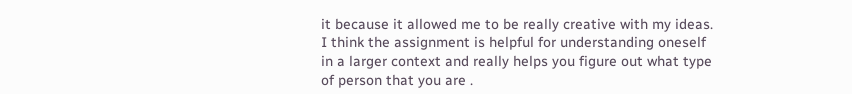it because it allowed me to be really creative with my ideas. I think the assignment is helpful for understanding oneself in a larger context and really helps you figure out what type of person that you are .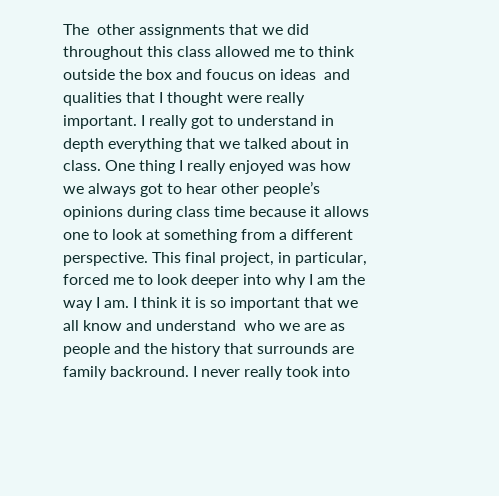The  other assignments that we did throughout this class allowed me to think outside the box and foucus on ideas  and qualities that I thought were really important. I really got to understand in depth everything that we talked about in class. One thing I really enjoyed was how we always got to hear other people’s opinions during class time because it allows one to look at something from a different perspective. This final project, in particular, forced me to look deeper into why I am the way I am. I think it is so important that we all know and understand  who we are as people and the history that surrounds are family backround. I never really took into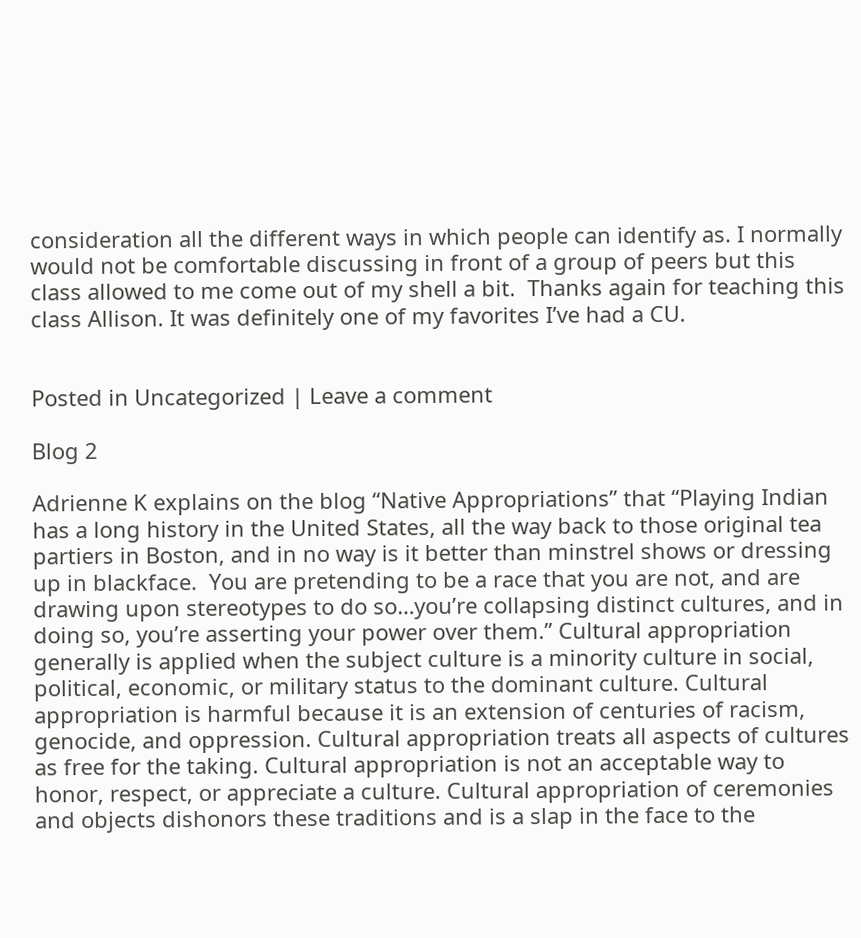consideration all the different ways in which people can identify as. I normally would not be comfortable discussing in front of a group of peers but this class allowed to me come out of my shell a bit.  Thanks again for teaching this class Allison. It was definitely one of my favorites I’ve had a CU.


Posted in Uncategorized | Leave a comment

Blog 2

Adrienne K explains on the blog “Native Appropriations” that “Playing Indian has a long history in the United States, all the way back to those original tea partiers in Boston, and in no way is it better than minstrel shows or dressing up in blackface.  You are pretending to be a race that you are not, and are drawing upon stereotypes to do so…you’re collapsing distinct cultures, and in doing so, you’re asserting your power over them.” Cultural appropriation generally is applied when the subject culture is a minority culture in social, political, economic, or military status to the dominant culture. Cultural appropriation is harmful because it is an extension of centuries of racism, genocide, and oppression. Cultural appropriation treats all aspects of cultures as free for the taking. Cultural appropriation is not an acceptable way to honor, respect, or appreciate a culture. Cultural appropriation of ceremonies and objects dishonors these traditions and is a slap in the face to the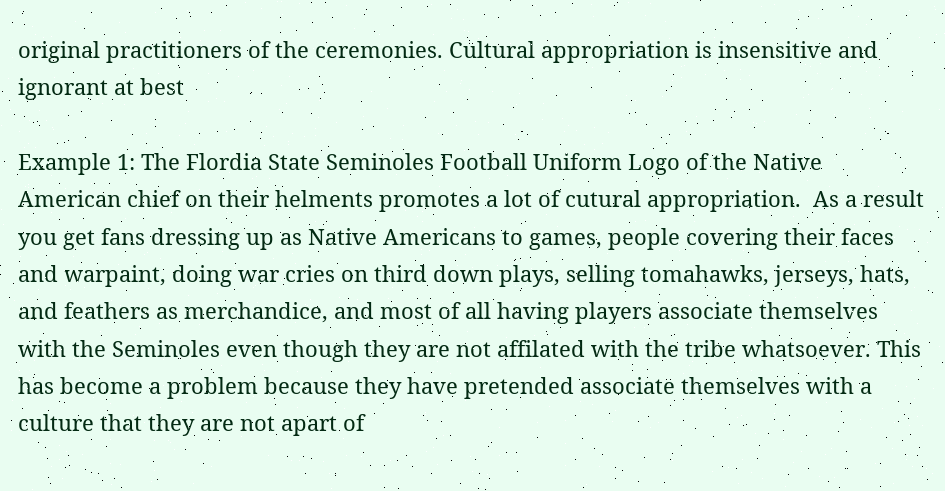original practitioners of the ceremonies. Cultural appropriation is insensitive and ignorant at best

Example 1: The Flordia State Seminoles Football Uniform Logo of the Native American chief on their helments promotes a lot of cutural appropriation.  As a result you get fans dressing up as Native Americans to games, people covering their faces and warpaint, doing war cries on third down plays, selling tomahawks, jerseys, hats, and feathers as merchandice, and most of all having players associate themselves with the Seminoles even though they are not affilated with the tribe whatsoever. This has become a problem because they have pretended associate themselves with a culture that they are not apart of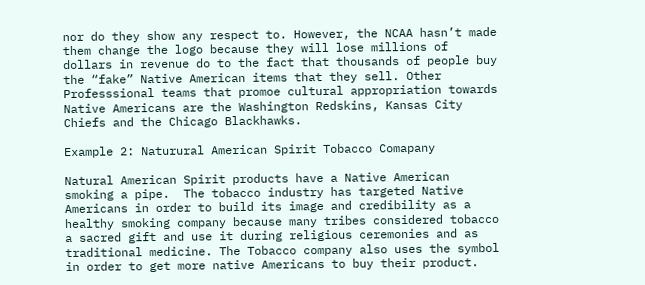nor do they show any respect to. However, the NCAA hasn’t made them change the logo because they will lose millions of dollars in revenue do to the fact that thousands of people buy the “fake” Native American items that they sell. Other Professsional teams that promoe cultural appropriation towards Native Americans are the Washington Redskins, Kansas City Chiefs and the Chicago Blackhawks.

Example 2: Naturural American Spirit Tobacco Comapany

Natural American Spirit products have a Native American smoking a pipe.  The tobacco industry has targeted Native Americans in order to build its image and credibility as a healthy smoking company because many tribes considered tobacco a sacred gift and use it during religious ceremonies and as traditional medicine. The Tobacco company also uses the symbol in order to get more native Americans to buy their product.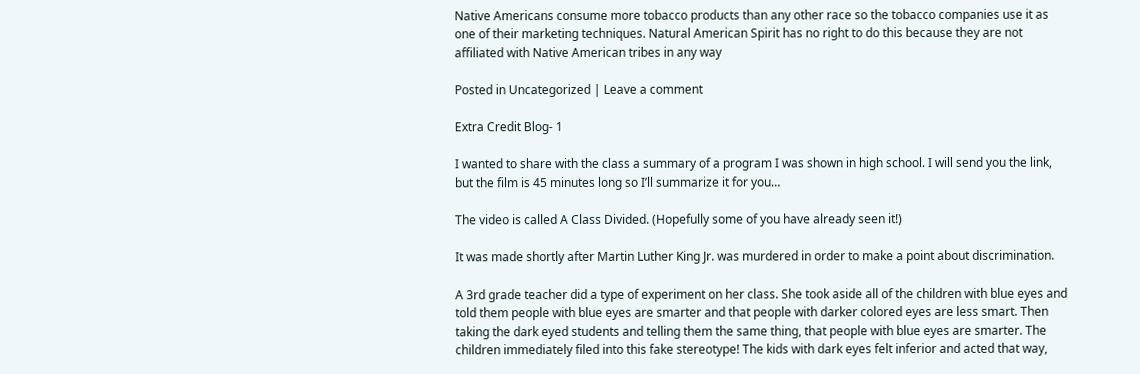Native Americans consume more tobacco products than any other race so the tobacco companies use it as one of their marketing techniques. Natural American Spirit has no right to do this because they are not affiliated with Native American tribes in any way

Posted in Uncategorized | Leave a comment

Extra Credit Blog- 1

I wanted to share with the class a summary of a program I was shown in high school. I will send you the link, but the film is 45 minutes long so I’ll summarize it for you…

The video is called A Class Divided. (Hopefully some of you have already seen it!)

It was made shortly after Martin Luther King Jr. was murdered in order to make a point about discrimination.

A 3rd grade teacher did a type of experiment on her class. She took aside all of the children with blue eyes and told them people with blue eyes are smarter and that people with darker colored eyes are less smart. Then taking the dark eyed students and telling them the same thing, that people with blue eyes are smarter. The children immediately filed into this fake stereotype! The kids with dark eyes felt inferior and acted that way,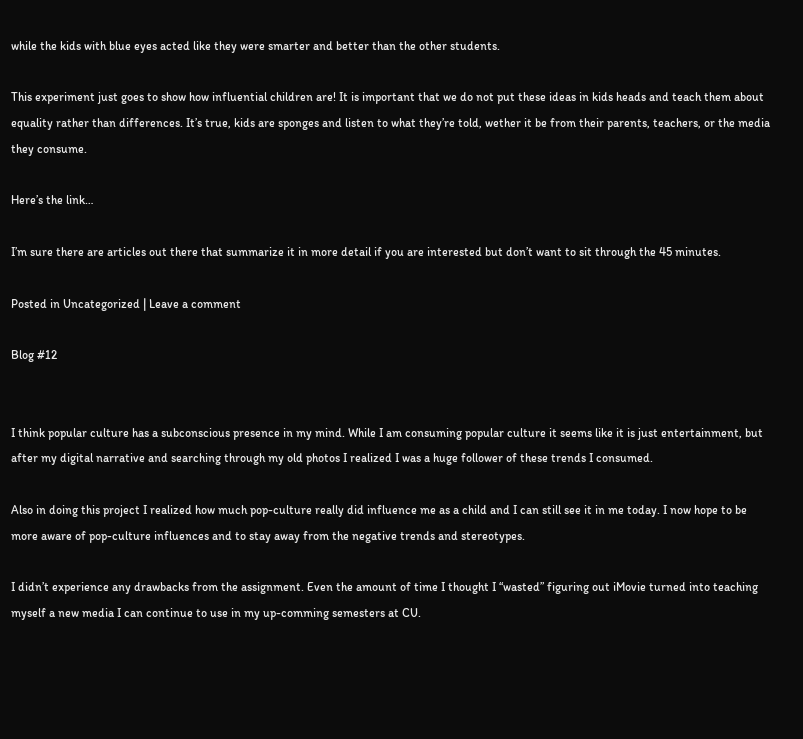while the kids with blue eyes acted like they were smarter and better than the other students.

This experiment just goes to show how influential children are! It is important that we do not put these ideas in kids heads and teach them about equality rather than differences. It’s true, kids are sponges and listen to what they’re told, wether it be from their parents, teachers, or the media they consume.

Here’s the link…

I’m sure there are articles out there that summarize it in more detail if you are interested but don’t want to sit through the 45 minutes.

Posted in Uncategorized | Leave a comment

Blog #12


I think popular culture has a subconscious presence in my mind. While I am consuming popular culture it seems like it is just entertainment, but after my digital narrative and searching through my old photos I realized I was a huge follower of these trends I consumed.

Also in doing this project I realized how much pop-culture really did influence me as a child and I can still see it in me today. I now hope to be more aware of pop-culture influences and to stay away from the negative trends and stereotypes.

I didn’t experience any drawbacks from the assignment. Even the amount of time I thought I “wasted” figuring out iMovie turned into teaching myself a new media I can continue to use in my up-comming semesters at CU.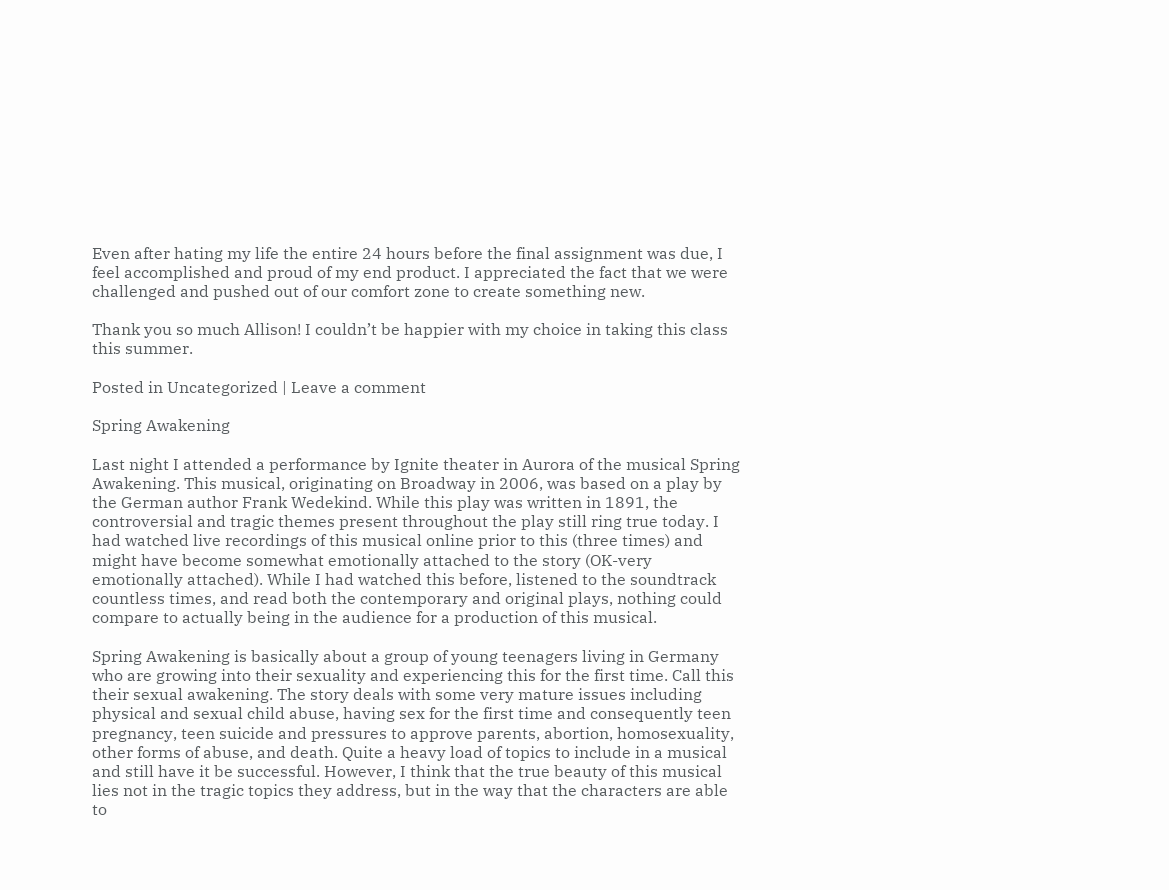Even after hating my life the entire 24 hours before the final assignment was due, I feel accomplished and proud of my end product. I appreciated the fact that we were challenged and pushed out of our comfort zone to create something new.

Thank you so much Allison! I couldn’t be happier with my choice in taking this class this summer.

Posted in Uncategorized | Leave a comment

Spring Awakening

Last night I attended a performance by Ignite theater in Aurora of the musical Spring Awakening. This musical, originating on Broadway in 2006, was based on a play by the German author Frank Wedekind. While this play was written in 1891, the controversial and tragic themes present throughout the play still ring true today. I had watched live recordings of this musical online prior to this (three times) and might have become somewhat emotionally attached to the story (OK-very emotionally attached). While I had watched this before, listened to the soundtrack countless times, and read both the contemporary and original plays, nothing could compare to actually being in the audience for a production of this musical.

Spring Awakening is basically about a group of young teenagers living in Germany who are growing into their sexuality and experiencing this for the first time. Call this their sexual awakening. The story deals with some very mature issues including physical and sexual child abuse, having sex for the first time and consequently teen pregnancy, teen suicide and pressures to approve parents, abortion, homosexuality, other forms of abuse, and death. Quite a heavy load of topics to include in a musical and still have it be successful. However, I think that the true beauty of this musical lies not in the tragic topics they address, but in the way that the characters are able to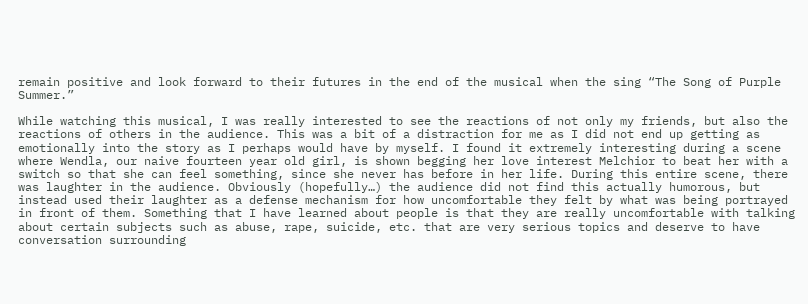remain positive and look forward to their futures in the end of the musical when the sing “The Song of Purple Summer.”

While watching this musical, I was really interested to see the reactions of not only my friends, but also the reactions of others in the audience. This was a bit of a distraction for me as I did not end up getting as emotionally into the story as I perhaps would have by myself. I found it extremely interesting during a scene where Wendla, our naive fourteen year old girl, is shown begging her love interest Melchior to beat her with a switch so that she can feel something, since she never has before in her life. During this entire scene, there was laughter in the audience. Obviously (hopefully…) the audience did not find this actually humorous, but instead used their laughter as a defense mechanism for how uncomfortable they felt by what was being portrayed in front of them. Something that I have learned about people is that they are really uncomfortable with talking about certain subjects such as abuse, rape, suicide, etc. that are very serious topics and deserve to have conversation surrounding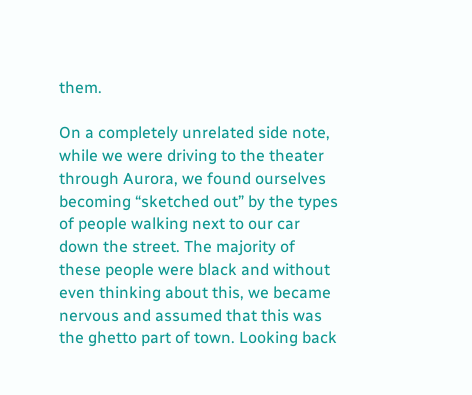them.

On a completely unrelated side note, while we were driving to the theater through Aurora, we found ourselves becoming “sketched out” by the types of people walking next to our car down the street. The majority of these people were black and without even thinking about this, we became nervous and assumed that this was the ghetto part of town. Looking back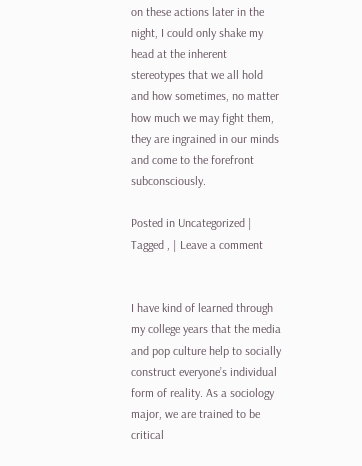on these actions later in the night, I could only shake my head at the inherent stereotypes that we all hold and how sometimes, no matter how much we may fight them, they are ingrained in our minds and come to the forefront subconsciously.

Posted in Uncategorized | Tagged , | Leave a comment


I have kind of learned through my college years that the media and pop culture help to socially construct everyone’s individual form of reality. As a sociology major, we are trained to be critical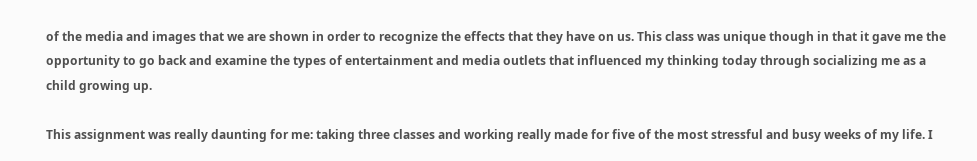of the media and images that we are shown in order to recognize the effects that they have on us. This class was unique though in that it gave me the opportunity to go back and examine the types of entertainment and media outlets that influenced my thinking today through socializing me as a child growing up.

This assignment was really daunting for me: taking three classes and working really made for five of the most stressful and busy weeks of my life. I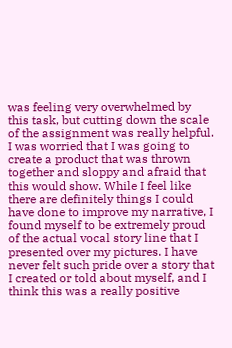was feeling very overwhelmed by this task, but cutting down the scale of the assignment was really helpful. I was worried that I was going to create a product that was thrown together and sloppy and afraid that this would show. While I feel like there are definitely things I could have done to improve my narrative, I found myself to be extremely proud of the actual vocal story line that I presented over my pictures. I have never felt such pride over a story that I created or told about myself, and I think this was a really positive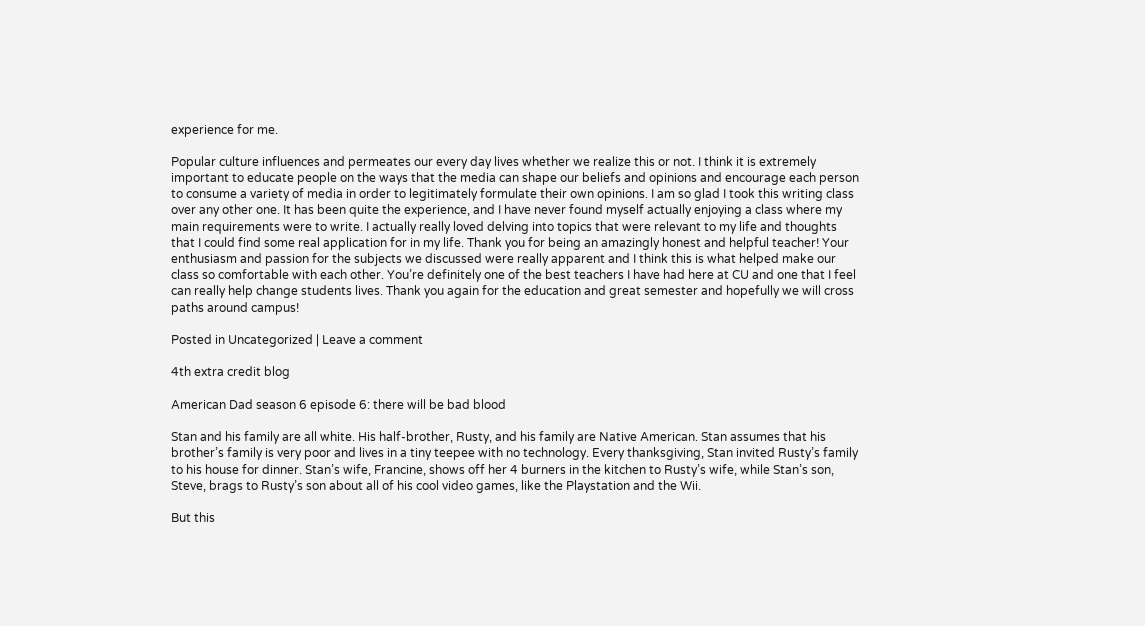experience for me.

Popular culture influences and permeates our every day lives whether we realize this or not. I think it is extremely important to educate people on the ways that the media can shape our beliefs and opinions and encourage each person to consume a variety of media in order to legitimately formulate their own opinions. I am so glad I took this writing class over any other one. It has been quite the experience, and I have never found myself actually enjoying a class where my main requirements were to write. I actually really loved delving into topics that were relevant to my life and thoughts that I could find some real application for in my life. Thank you for being an amazingly honest and helpful teacher! Your enthusiasm and passion for the subjects we discussed were really apparent and I think this is what helped make our class so comfortable with each other. You’re definitely one of the best teachers I have had here at CU and one that I feel can really help change students lives. Thank you again for the education and great semester and hopefully we will cross paths around campus!

Posted in Uncategorized | Leave a comment

4th extra credit blog

American Dad season 6 episode 6: there will be bad blood

Stan and his family are all white. His half-brother, Rusty, and his family are Native American. Stan assumes that his brother’s family is very poor and lives in a tiny teepee with no technology. Every thanksgiving, Stan invited Rusty’s family to his house for dinner. Stan’s wife, Francine, shows off her 4 burners in the kitchen to Rusty’s wife, while Stan’s son, Steve, brags to Rusty’s son about all of his cool video games, like the Playstation and the Wii.

But this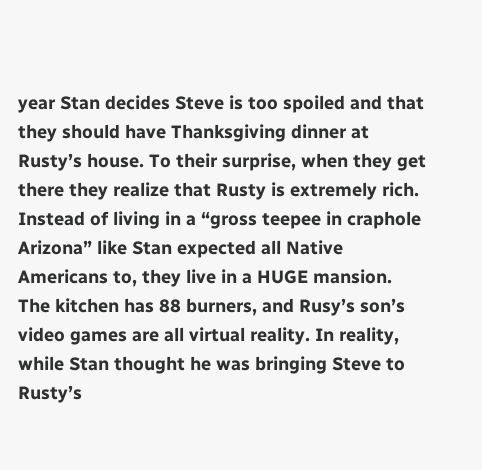year Stan decides Steve is too spoiled and that they should have Thanksgiving dinner at Rusty’s house. To their surprise, when they get there they realize that Rusty is extremely rich. Instead of living in a “gross teepee in craphole Arizona” like Stan expected all Native Americans to, they live in a HUGE mansion. The kitchen has 88 burners, and Rusy’s son’s video games are all virtual reality. In reality, while Stan thought he was bringing Steve to Rusty’s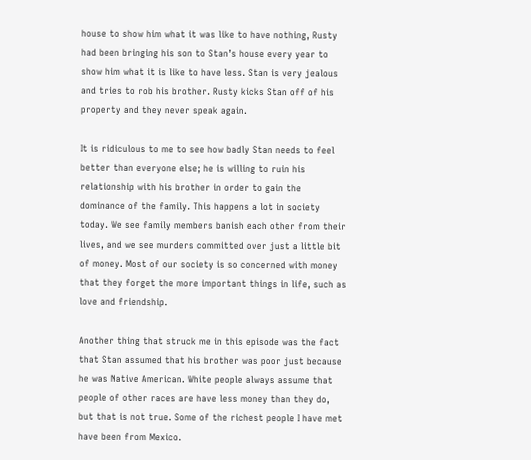house to show him what it was like to have nothing, Rusty had been bringing his son to Stan’s house every year to show him what it is like to have less. Stan is very jealous and tries to rob his brother. Rusty kicks Stan off of his property and they never speak again.

It is ridiculous to me to see how badly Stan needs to feel better than everyone else; he is willing to ruin his relationship with his brother in order to gain the dominance of the family. This happens a lot in society today. We see family members banish each other from their lives, and we see murders committed over just a little bit of money. Most of our society is so concerned with money that they forget the more important things in life, such as love and friendship.

Another thing that struck me in this episode was the fact that Stan assumed that his brother was poor just because he was Native American. White people always assume that people of other races are have less money than they do, but that is not true. Some of the richest people I have met have been from Mexico.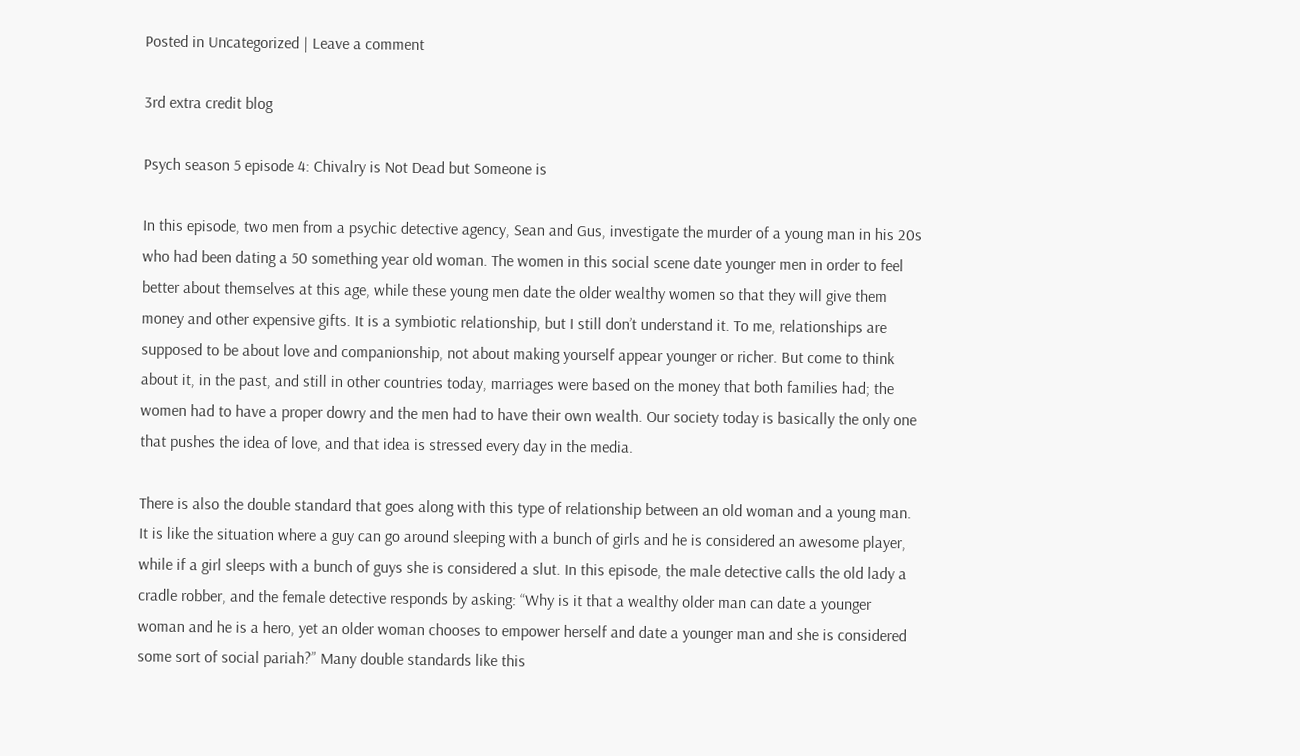Posted in Uncategorized | Leave a comment

3rd extra credit blog

Psych season 5 episode 4: Chivalry is Not Dead but Someone is

In this episode, two men from a psychic detective agency, Sean and Gus, investigate the murder of a young man in his 20s who had been dating a 50 something year old woman. The women in this social scene date younger men in order to feel better about themselves at this age, while these young men date the older wealthy women so that they will give them money and other expensive gifts. It is a symbiotic relationship, but I still don’t understand it. To me, relationships are supposed to be about love and companionship, not about making yourself appear younger or richer. But come to think about it, in the past, and still in other countries today, marriages were based on the money that both families had; the women had to have a proper dowry and the men had to have their own wealth. Our society today is basically the only one that pushes the idea of love, and that idea is stressed every day in the media.

There is also the double standard that goes along with this type of relationship between an old woman and a young man. It is like the situation where a guy can go around sleeping with a bunch of girls and he is considered an awesome player, while if a girl sleeps with a bunch of guys she is considered a slut. In this episode, the male detective calls the old lady a cradle robber, and the female detective responds by asking: “Why is it that a wealthy older man can date a younger woman and he is a hero, yet an older woman chooses to empower herself and date a younger man and she is considered some sort of social pariah?” Many double standards like this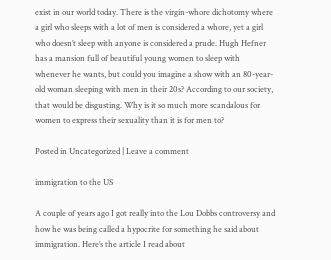exist in our world today. There is the virgin-whore dichotomy where a girl who sleeps with a lot of men is considered a whore, yet a girl who doesn’t sleep with anyone is considered a prude. Hugh Hefner has a mansion full of beautiful young women to sleep with whenever he wants, but could you imagine a show with an 80-year-old woman sleeping with men in their 20s? According to our society, that would be disgusting. Why is it so much more scandalous for women to express their sexuality than it is for men to?

Posted in Uncategorized | Leave a comment

immigration to the US

A couple of years ago I got really into the Lou Dobbs controversy and how he was being called a hypocrite for something he said about immigration. Here’s the article I read about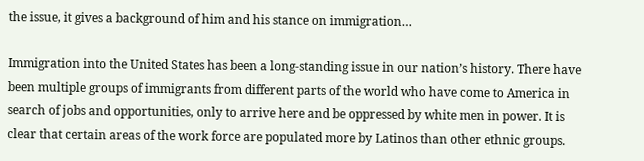the issue, it gives a background of him and his stance on immigration…

Immigration into the United States has been a long-standing issue in our nation’s history. There have been multiple groups of immigrants from different parts of the world who have come to America in search of jobs and opportunities, only to arrive here and be oppressed by white men in power. It is clear that certain areas of the work force are populated more by Latinos than other ethnic groups.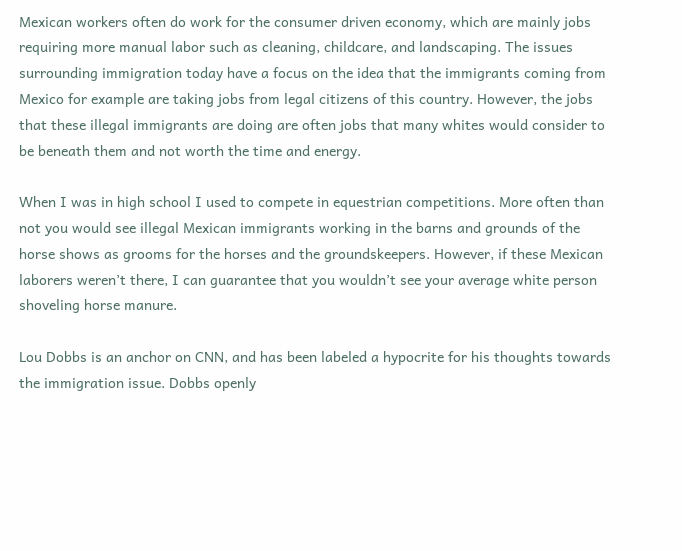Mexican workers often do work for the consumer driven economy, which are mainly jobs requiring more manual labor such as cleaning, childcare, and landscaping. The issues surrounding immigration today have a focus on the idea that the immigrants coming from Mexico for example are taking jobs from legal citizens of this country. However, the jobs that these illegal immigrants are doing are often jobs that many whites would consider to be beneath them and not worth the time and energy.

When I was in high school I used to compete in equestrian competitions. More often than not you would see illegal Mexican immigrants working in the barns and grounds of the horse shows as grooms for the horses and the groundskeepers. However, if these Mexican laborers weren’t there, I can guarantee that you wouldn’t see your average white person shoveling horse manure.

Lou Dobbs is an anchor on CNN, and has been labeled a hypocrite for his thoughts towards the immigration issue. Dobbs openly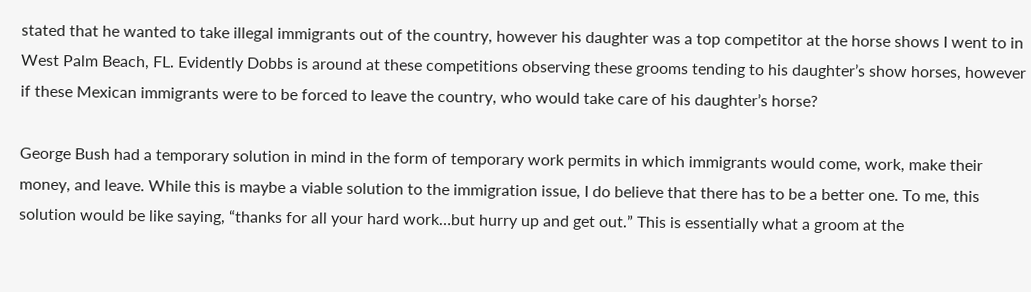stated that he wanted to take illegal immigrants out of the country, however his daughter was a top competitor at the horse shows I went to in West Palm Beach, FL. Evidently Dobbs is around at these competitions observing these grooms tending to his daughter’s show horses, however if these Mexican immigrants were to be forced to leave the country, who would take care of his daughter’s horse?

George Bush had a temporary solution in mind in the form of temporary work permits in which immigrants would come, work, make their money, and leave. While this is maybe a viable solution to the immigration issue, I do believe that there has to be a better one. To me, this solution would be like saying, “thanks for all your hard work…but hurry up and get out.” This is essentially what a groom at the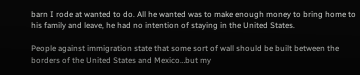barn I rode at wanted to do. All he wanted was to make enough money to bring home to his family and leave, he had no intention of staying in the United States.

People against immigration state that some sort of wall should be built between the borders of the United States and Mexico…but my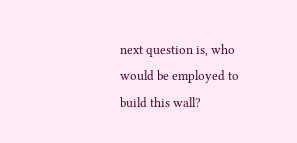next question is, who would be employed to build this wall?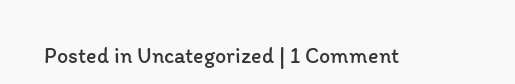Posted in Uncategorized | 1 Comment